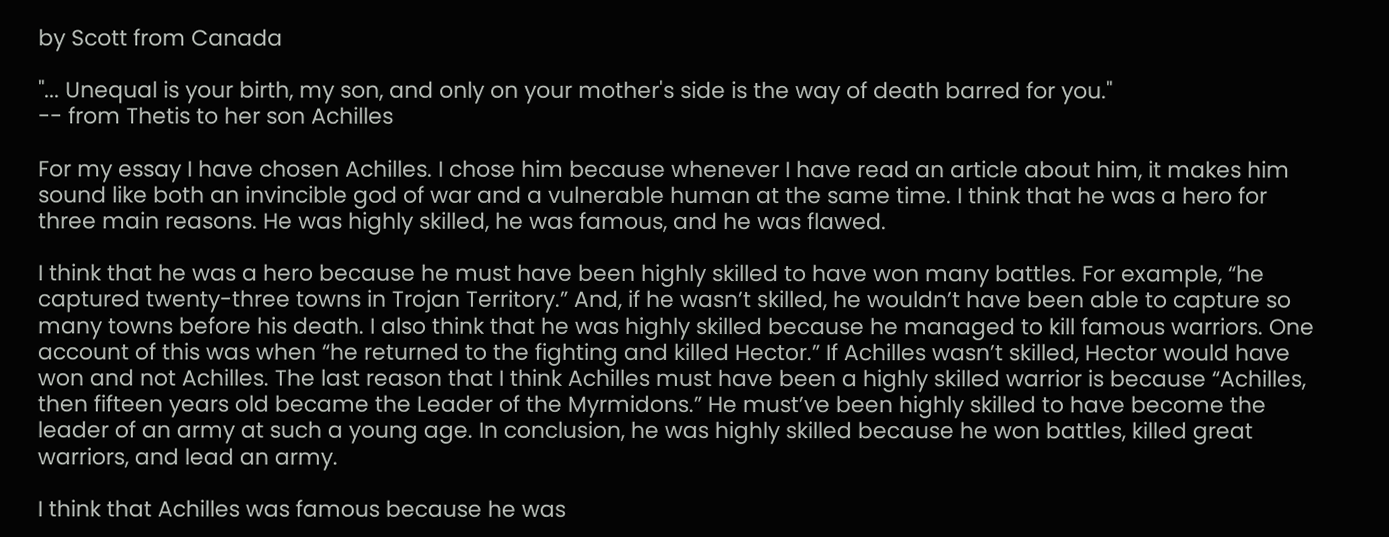by Scott from Canada

"... Unequal is your birth, my son, and only on your mother's side is the way of death barred for you."
-- from Thetis to her son Achilles

For my essay I have chosen Achilles. I chose him because whenever I have read an article about him, it makes him sound like both an invincible god of war and a vulnerable human at the same time. I think that he was a hero for three main reasons. He was highly skilled, he was famous, and he was flawed.

I think that he was a hero because he must have been highly skilled to have won many battles. For example, “he captured twenty-three towns in Trojan Territory.” And, if he wasn’t skilled, he wouldn’t have been able to capture so many towns before his death. I also think that he was highly skilled because he managed to kill famous warriors. One account of this was when “he returned to the fighting and killed Hector.” If Achilles wasn’t skilled, Hector would have won and not Achilles. The last reason that I think Achilles must have been a highly skilled warrior is because “Achilles, then fifteen years old became the Leader of the Myrmidons.” He must’ve been highly skilled to have become the leader of an army at such a young age. In conclusion, he was highly skilled because he won battles, killed great warriors, and lead an army.

I think that Achilles was famous because he was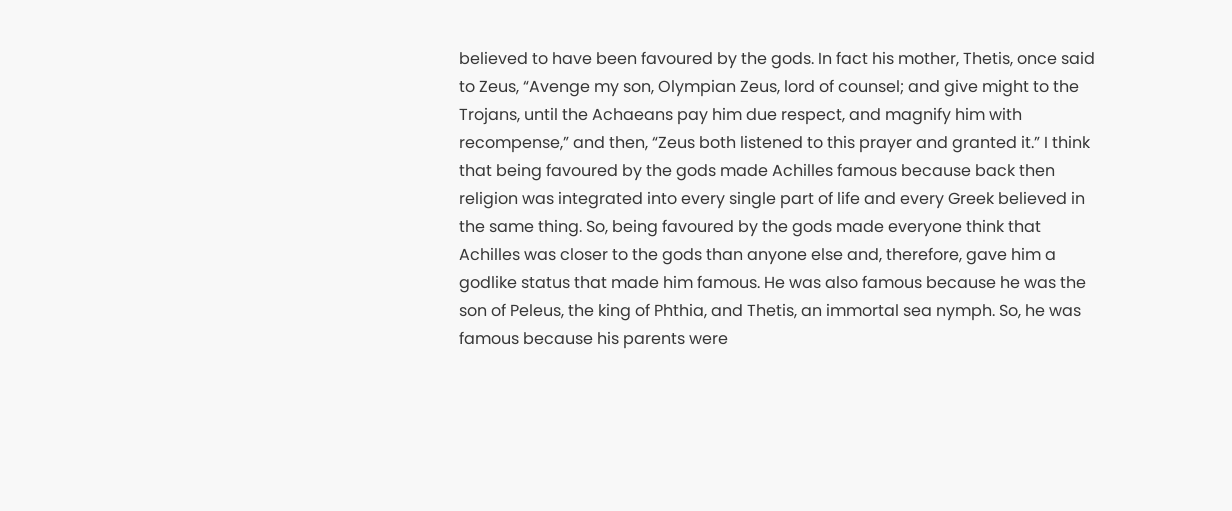believed to have been favoured by the gods. In fact his mother, Thetis, once said to Zeus, “Avenge my son, Olympian Zeus, lord of counsel; and give might to the Trojans, until the Achaeans pay him due respect, and magnify him with recompense,” and then, “Zeus both listened to this prayer and granted it.” I think that being favoured by the gods made Achilles famous because back then religion was integrated into every single part of life and every Greek believed in the same thing. So, being favoured by the gods made everyone think that Achilles was closer to the gods than anyone else and, therefore, gave him a godlike status that made him famous. He was also famous because he was the son of Peleus, the king of Phthia, and Thetis, an immortal sea nymph. So, he was famous because his parents were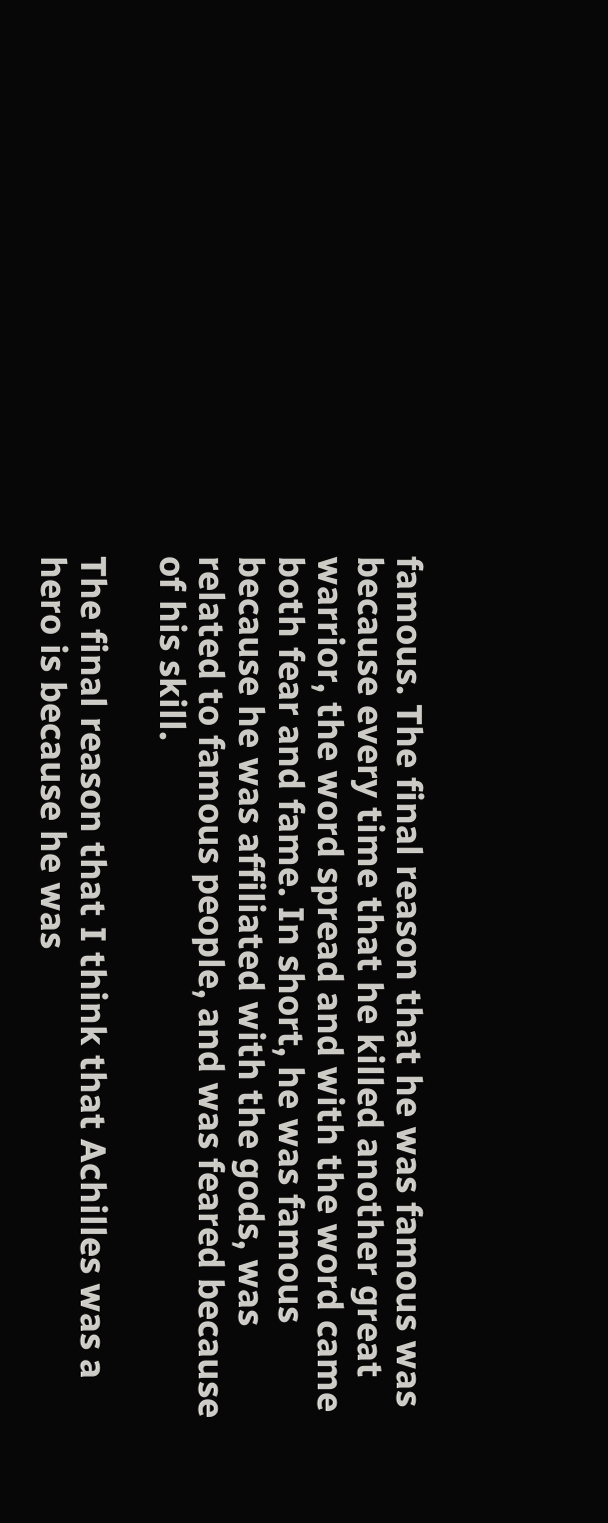famous. The final reason that he was famous was because every time that he killed another great warrior, the word spread and with the word came both fear and fame. In short, he was famous because he was affiliated with the gods, was related to famous people, and was feared because of his skill.

The final reason that I think that Achilles was a hero is because he was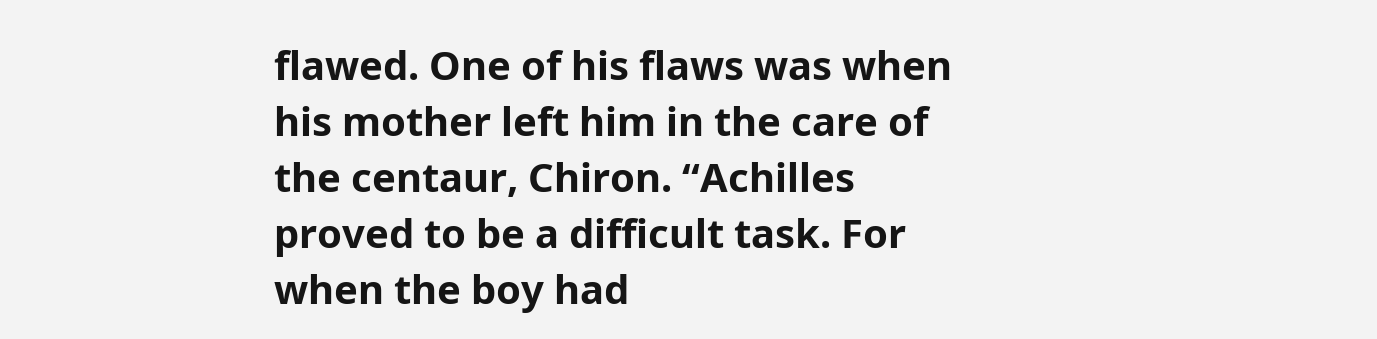flawed. One of his flaws was when his mother left him in the care of the centaur, Chiron. “Achilles proved to be a difficult task. For when the boy had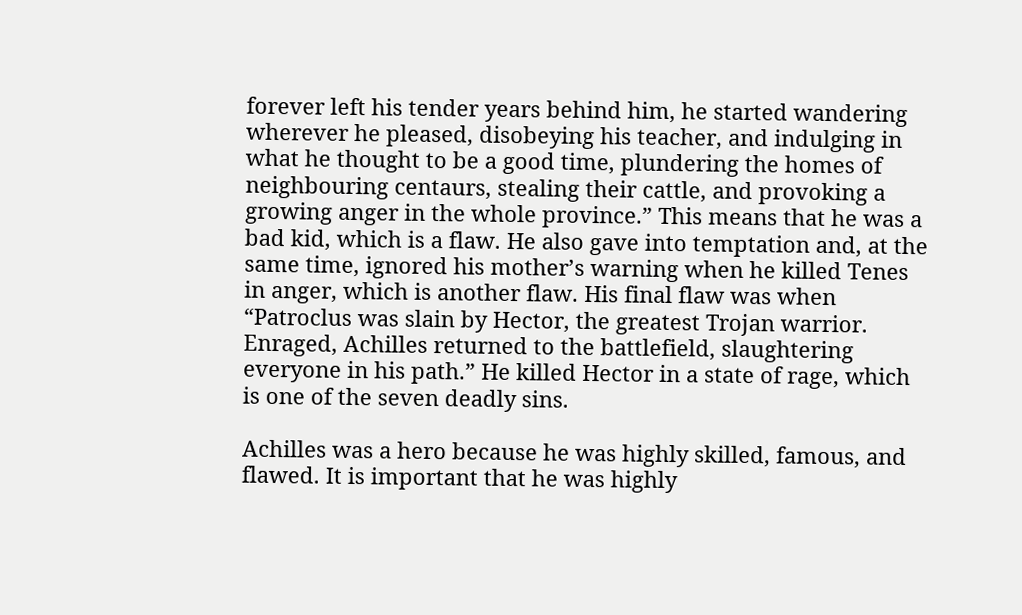forever left his tender years behind him, he started wandering wherever he pleased, disobeying his teacher, and indulging in what he thought to be a good time, plundering the homes of neighbouring centaurs, stealing their cattle, and provoking a growing anger in the whole province.” This means that he was a bad kid, which is a flaw. He also gave into temptation and, at the same time, ignored his mother’s warning when he killed Tenes in anger, which is another flaw. His final flaw was when “Patroclus was slain by Hector, the greatest Trojan warrior. Enraged, Achilles returned to the battlefield, slaughtering everyone in his path.” He killed Hector in a state of rage, which is one of the seven deadly sins.

Achilles was a hero because he was highly skilled, famous, and flawed. It is important that he was highly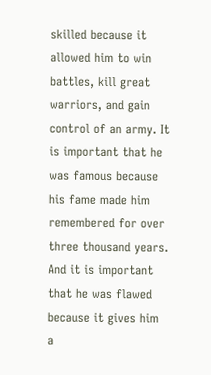skilled because it allowed him to win battles, kill great warriors, and gain control of an army. It is important that he was famous because his fame made him remembered for over three thousand years. And it is important that he was flawed because it gives him a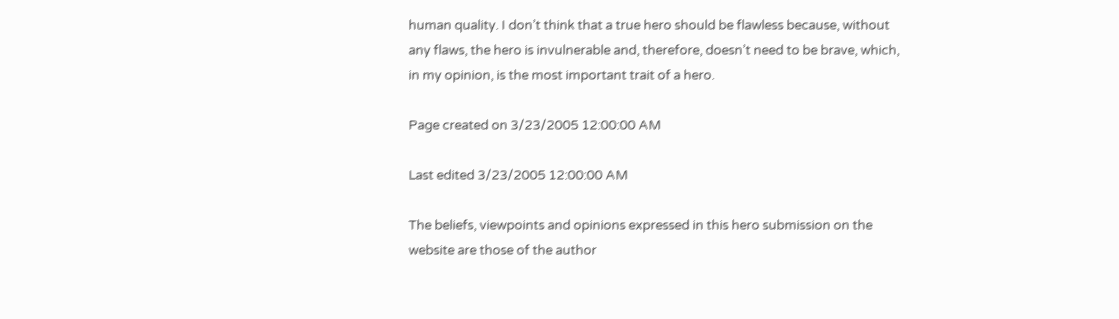human quality. I don’t think that a true hero should be flawless because, without any flaws, the hero is invulnerable and, therefore, doesn’t need to be brave, which, in my opinion, is the most important trait of a hero.

Page created on 3/23/2005 12:00:00 AM

Last edited 3/23/2005 12:00:00 AM

The beliefs, viewpoints and opinions expressed in this hero submission on the website are those of the author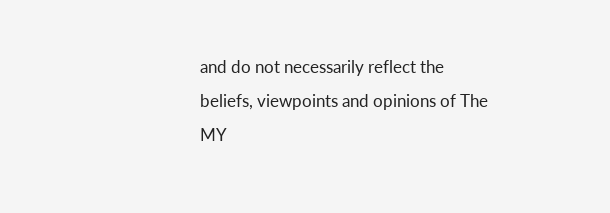and do not necessarily reflect the beliefs, viewpoints and opinions of The MY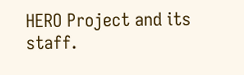HERO Project and its staff.